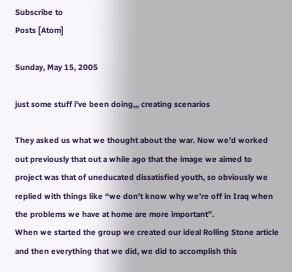Subscribe to
Posts [Atom]

Sunday, May 15, 2005

just some stuff i've been doing,,, creating scenarios

They asked us what we thought about the war. Now we’d worked out previously that out a while ago that the image we aimed to project was that of uneducated dissatisfied youth, so obviously we replied with things like “we don’t know why we’re off in Iraq when the problems we have at home are more important”.
When we started the group we created our ideal Rolling Stone article and then everything that we did, we did to accomplish this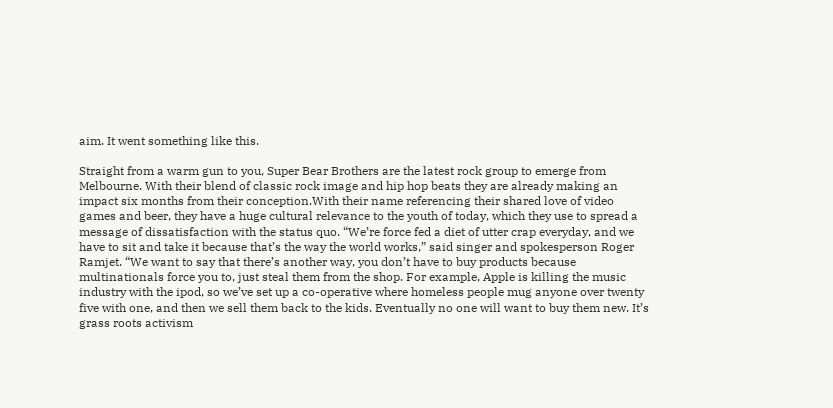aim. It went something like this.

Straight from a warm gun to you, Super Bear Brothers are the latest rock group to emerge from Melbourne. With their blend of classic rock image and hip hop beats they are already making an impact six months from their conception.With their name referencing their shared love of video games and beer, they have a huge cultural relevance to the youth of today, which they use to spread a message of dissatisfaction with the status quo. “We’re force fed a diet of utter crap everyday, and we have to sit and take it because that’s the way the world works,” said singer and spokesperson Roger Ramjet. “We want to say that there’s another way, you don’t have to buy products because multinationals force you to, just steal them from the shop. For example, Apple is killing the music industry with the ipod, so we’ve set up a co-operative where homeless people mug anyone over twenty five with one, and then we sell them back to the kids. Eventually no one will want to buy them new. It’s grass roots activism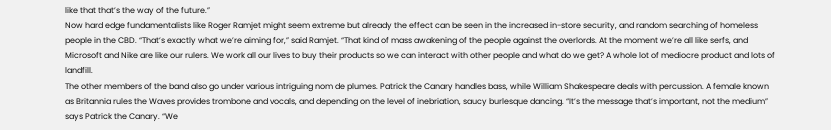like that that’s the way of the future.”
Now hard edge fundamentalists like Roger Ramjet might seem extreme but already the effect can be seen in the increased in-store security, and random searching of homeless people in the CBD. “That’s exactly what we’re aiming for,” said Ramjet. “That kind of mass awakening of the people against the overlords. At the moment we’re all like serfs, and Microsoft and Nike are like our rulers. We work all our lives to buy their products so we can interact with other people and what do we get? A whole lot of mediocre product and lots of landfill.
The other members of the band also go under various intriguing nom de plumes. Patrick the Canary handles bass, while William Shakespeare deals with percussion. A female known as Britannia rules the Waves provides trombone and vocals, and depending on the level of inebriation, saucy burlesque dancing. “It’s the message that’s important, not the medium” says Patrick the Canary. “We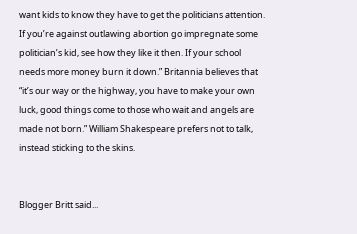want kids to know they have to get the politicians attention. If you’re against outlawing abortion go impregnate some politician’s kid, see how they like it then. If your school needs more money burn it down.” Britannia believes that “it’s our way or the highway, you have to make your own luck, good things come to those who wait and angels are made not born.” William Shakespeare prefers not to talk, instead sticking to the skins.


Blogger Britt said...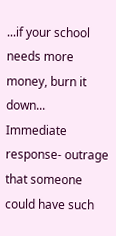...if your school needs more money, burn it down...
Immediate response- outrage that someone could have such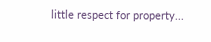little respect for property...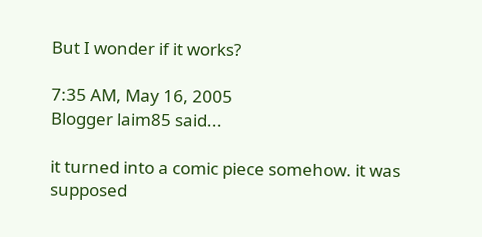But I wonder if it works?

7:35 AM, May 16, 2005
Blogger laim85 said...

it turned into a comic piece somehow. it was supposed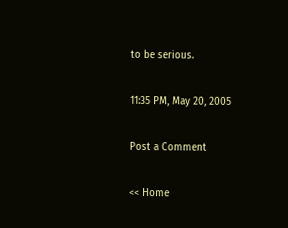to be serious.

11:35 PM, May 20, 2005

Post a Comment

<< Home